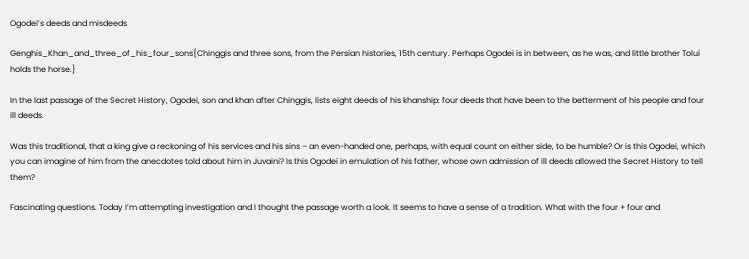Ogodei’s deeds and misdeeds

Genghis_Khan_and_three_of_his_four_sons{Chinggis and three sons, from the Persian histories, 15th century. Perhaps Ogodei is in between, as he was, and little brother Tolui holds the horse.}

In the last passage of the Secret History, Ogodei, son and khan after Chinggis, lists eight deeds of his khanship: four deeds that have been to the betterment of his people and four ill deeds.

Was this traditional, that a king give a reckoning of his services and his sins – an even-handed one, perhaps, with equal count on either side, to be humble? Or is this Ogodei, which you can imagine of him from the anecdotes told about him in Juvaini? Is this Ogodei in emulation of his father, whose own admission of ill deeds allowed the Secret History to tell them?

Fascinating questions. Today I’m attempting investigation and I thought the passage worth a look. It seems to have a sense of a tradition. What with the four + four and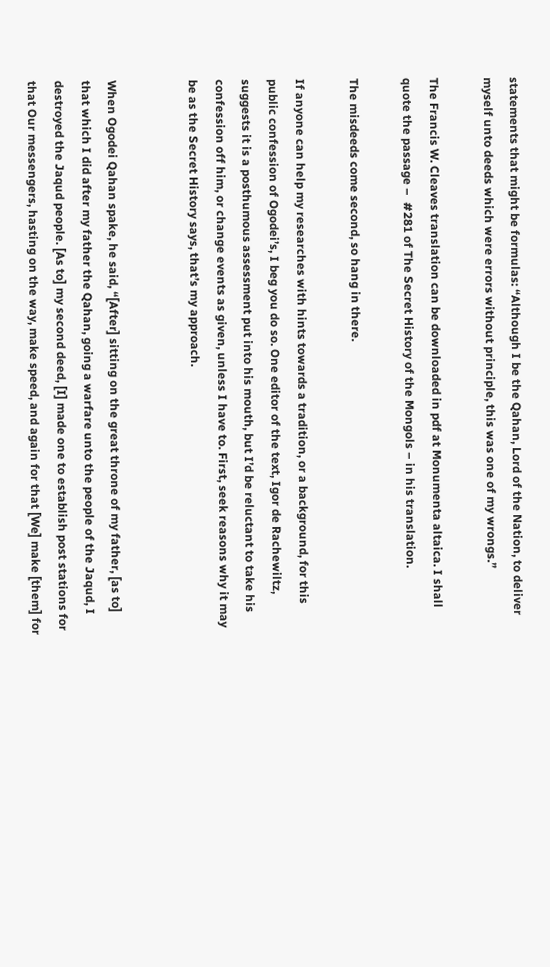statements that might be formulas: “Although I be the Qahan, Lord of the Nation, to deliver myself unto deeds which were errors without principle, this was one of my wrongs.”

The Francis W. Cleaves translation can be downloaded in pdf at Monumenta altaica. I shall quote the passage –  #281 of The Secret History of the Mongols – in his translation.

The misdeeds come second, so hang in there.

If anyone can help my researches with hints towards a tradition, or a background, for this public confession of Ogodei’s, I beg you do so. One editor of the text, Igor de Rachewiltz, suggests it is a posthumous assessment put into his mouth, but I’d be reluctant to take his confession off him, or change events as given, unless I have to. First, seek reasons why it may be as the Secret History says, that’s my approach.


When Ogodei Qahan spake, he said, “[After] sitting on the great throne of my father, [as to] that which I did after my father the Qahan, going a warfare unto the people of the Jaqud, I destroyed the Jaqud people. [As to] my second deed, [I] made one to establish post stations for that Our messengers, hasting on the way, make speed, and again for that [We] make [them] for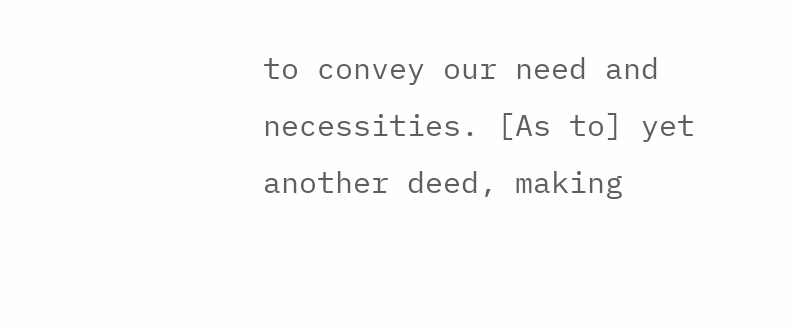to convey our need and necessities. [As to] yet another deed, making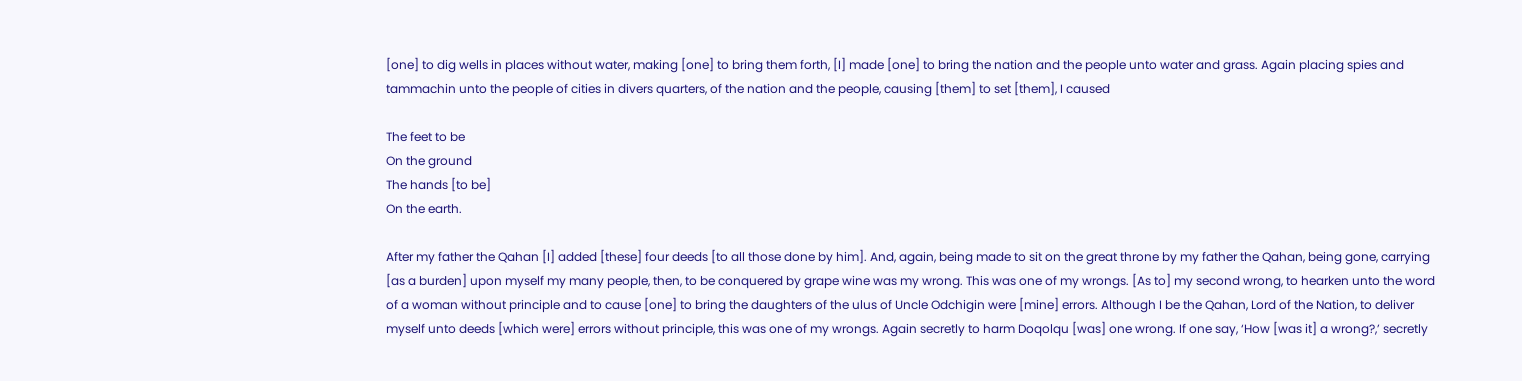[one] to dig wells in places without water, making [one] to bring them forth, [I] made [one] to bring the nation and the people unto water and grass. Again placing spies and tammachin unto the people of cities in divers quarters, of the nation and the people, causing [them] to set [them], I caused

The feet to be
On the ground
The hands [to be]
On the earth.

After my father the Qahan [I] added [these] four deeds [to all those done by him]. And, again, being made to sit on the great throne by my father the Qahan, being gone, carrying [as a burden] upon myself my many people, then, to be conquered by grape wine was my wrong. This was one of my wrongs. [As to] my second wrong, to hearken unto the word of a woman without principle and to cause [one] to bring the daughters of the ulus of Uncle Odchigin were [mine] errors. Although I be the Qahan, Lord of the Nation, to deliver myself unto deeds [which were] errors without principle, this was one of my wrongs. Again secretly to harm Doqolqu [was] one wrong. If one say, ‘How [was it] a wrong?,’ secretly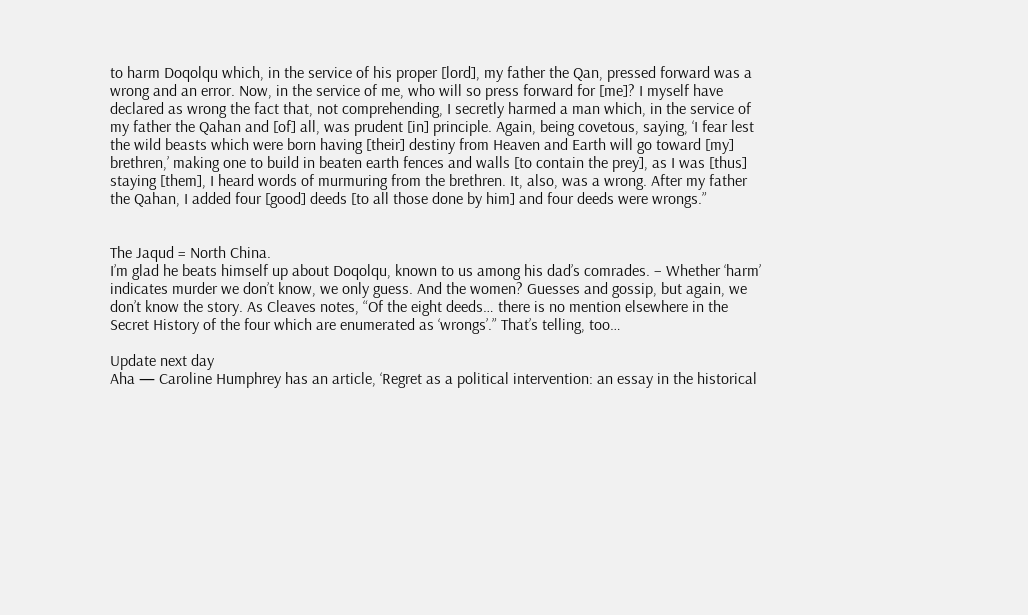to harm Doqolqu which, in the service of his proper [lord], my father the Qan, pressed forward was a wrong and an error. Now, in the service of me, who will so press forward for [me]? I myself have declared as wrong the fact that, not comprehending, I secretly harmed a man which, in the service of my father the Qahan and [of] all, was prudent [in] principle. Again, being covetous, saying, ‘I fear lest the wild beasts which were born having [their] destiny from Heaven and Earth will go toward [my] brethren,’ making one to build in beaten earth fences and walls [to contain the prey], as I was [thus] staying [them], I heard words of murmuring from the brethren. It, also, was a wrong. After my father the Qahan, I added four [good] deeds [to all those done by him] and four deeds were wrongs.”


The Jaqud = North China.
I’m glad he beats himself up about Doqolqu, known to us among his dad’s comrades. – Whether ‘harm’ indicates murder we don’t know, we only guess. And the women? Guesses and gossip, but again, we don’t know the story. As Cleaves notes, “Of the eight deeds… there is no mention elsewhere in the Secret History of the four which are enumerated as ‘wrongs’.” That’s telling, too…

Update next day
Aha — Caroline Humphrey has an article, ‘Regret as a political intervention: an essay in the historical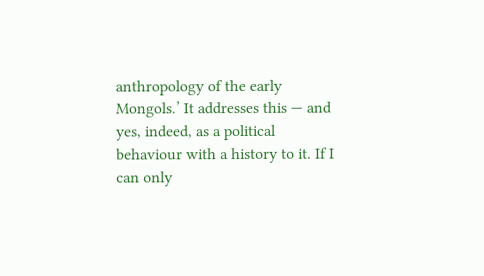anthropology of the early Mongols.’ It addresses this — and yes, indeed, as a political behaviour with a history to it. If I can only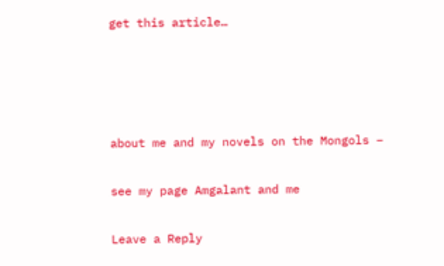get this article…




about me and my novels on the Mongols –

see my page Amgalant and me

Leave a Reply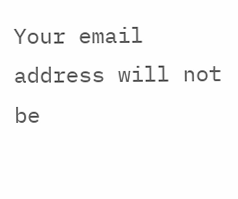Your email address will not be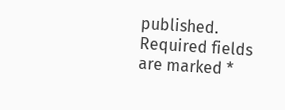published. Required fields are marked *